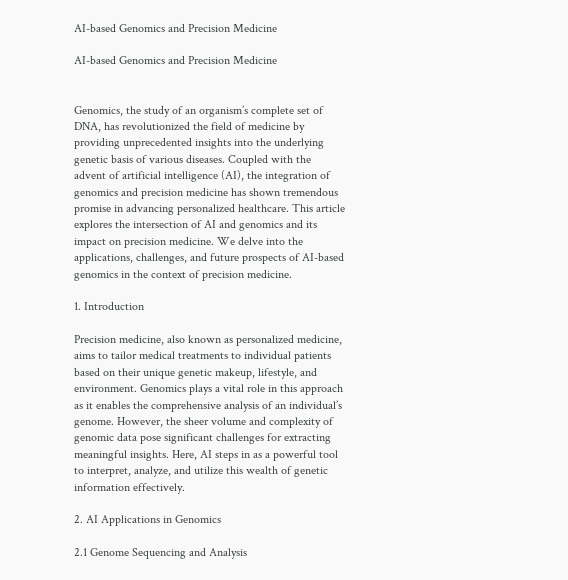AI-based Genomics and Precision Medicine

AI-based Genomics and Precision Medicine


Genomics, the study of an organism’s complete set of DNA, has revolutionized the field of medicine by providing unprecedented insights into the underlying genetic basis of various diseases. Coupled with the advent of artificial intelligence (AI), the integration of genomics and precision medicine has shown tremendous promise in advancing personalized healthcare. This article explores the intersection of AI and genomics and its impact on precision medicine. We delve into the applications, challenges, and future prospects of AI-based genomics in the context of precision medicine.

1. Introduction

Precision medicine, also known as personalized medicine, aims to tailor medical treatments to individual patients based on their unique genetic makeup, lifestyle, and environment. Genomics plays a vital role in this approach as it enables the comprehensive analysis of an individual’s genome. However, the sheer volume and complexity of genomic data pose significant challenges for extracting meaningful insights. Here, AI steps in as a powerful tool to interpret, analyze, and utilize this wealth of genetic information effectively.

2. AI Applications in Genomics

2.1 Genome Sequencing and Analysis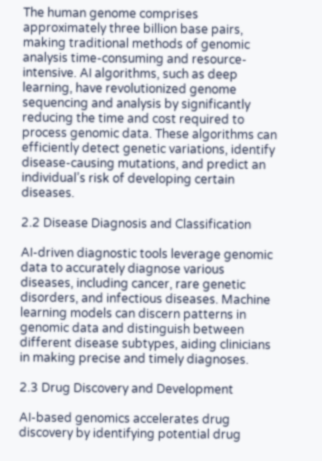The human genome comprises approximately three billion base pairs, making traditional methods of genomic analysis time-consuming and resource-intensive. AI algorithms, such as deep learning, have revolutionized genome sequencing and analysis by significantly reducing the time and cost required to process genomic data. These algorithms can efficiently detect genetic variations, identify disease-causing mutations, and predict an individual’s risk of developing certain diseases.

2.2 Disease Diagnosis and Classification

AI-driven diagnostic tools leverage genomic data to accurately diagnose various diseases, including cancer, rare genetic disorders, and infectious diseases. Machine learning models can discern patterns in genomic data and distinguish between different disease subtypes, aiding clinicians in making precise and timely diagnoses.

2.3 Drug Discovery and Development

AI-based genomics accelerates drug discovery by identifying potential drug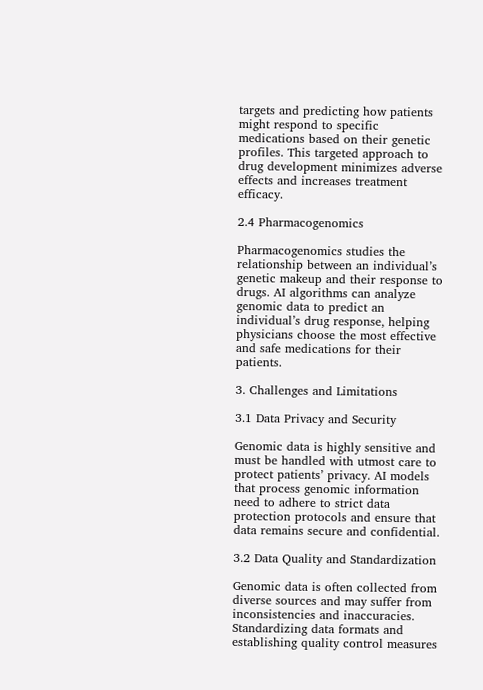targets and predicting how patients might respond to specific medications based on their genetic profiles. This targeted approach to drug development minimizes adverse effects and increases treatment efficacy.

2.4 Pharmacogenomics

Pharmacogenomics studies the relationship between an individual’s genetic makeup and their response to drugs. AI algorithms can analyze genomic data to predict an individual’s drug response, helping physicians choose the most effective and safe medications for their patients.

3. Challenges and Limitations

3.1 Data Privacy and Security

Genomic data is highly sensitive and must be handled with utmost care to protect patients’ privacy. AI models that process genomic information need to adhere to strict data protection protocols and ensure that data remains secure and confidential.

3.2 Data Quality and Standardization

Genomic data is often collected from diverse sources and may suffer from inconsistencies and inaccuracies. Standardizing data formats and establishing quality control measures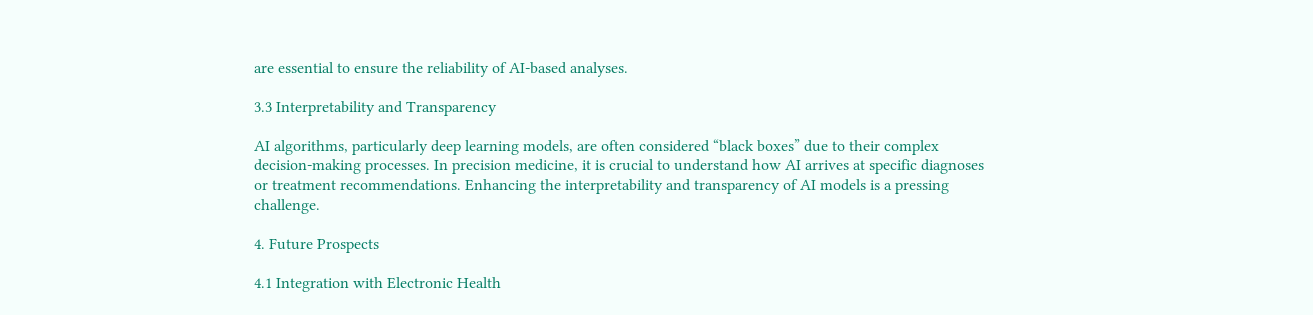are essential to ensure the reliability of AI-based analyses.

3.3 Interpretability and Transparency

AI algorithms, particularly deep learning models, are often considered “black boxes” due to their complex decision-making processes. In precision medicine, it is crucial to understand how AI arrives at specific diagnoses or treatment recommendations. Enhancing the interpretability and transparency of AI models is a pressing challenge.

4. Future Prospects

4.1 Integration with Electronic Health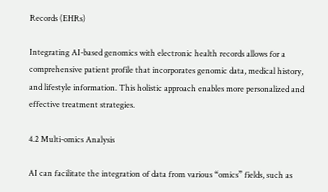Records (EHRs)

Integrating AI-based genomics with electronic health records allows for a comprehensive patient profile that incorporates genomic data, medical history, and lifestyle information. This holistic approach enables more personalized and effective treatment strategies.

4.2 Multi-omics Analysis

AI can facilitate the integration of data from various “omics” fields, such as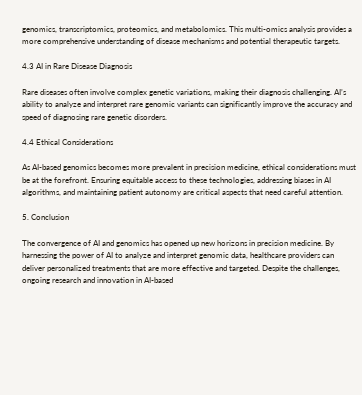genomics, transcriptomics, proteomics, and metabolomics. This multi-omics analysis provides a more comprehensive understanding of disease mechanisms and potential therapeutic targets.

4.3 AI in Rare Disease Diagnosis

Rare diseases often involve complex genetic variations, making their diagnosis challenging. AI’s ability to analyze and interpret rare genomic variants can significantly improve the accuracy and speed of diagnosing rare genetic disorders.

4.4 Ethical Considerations

As AI-based genomics becomes more prevalent in precision medicine, ethical considerations must be at the forefront. Ensuring equitable access to these technologies, addressing biases in AI algorithms, and maintaining patient autonomy are critical aspects that need careful attention.

5. Conclusion

The convergence of AI and genomics has opened up new horizons in precision medicine. By harnessing the power of AI to analyze and interpret genomic data, healthcare providers can deliver personalized treatments that are more effective and targeted. Despite the challenges, ongoing research and innovation in AI-based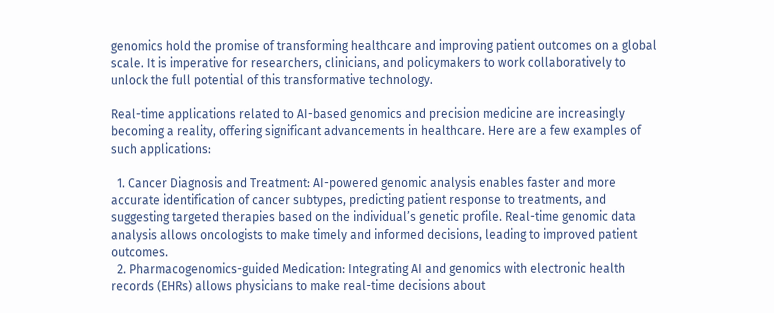genomics hold the promise of transforming healthcare and improving patient outcomes on a global scale. It is imperative for researchers, clinicians, and policymakers to work collaboratively to unlock the full potential of this transformative technology.

Real-time applications related to AI-based genomics and precision medicine are increasingly becoming a reality, offering significant advancements in healthcare. Here are a few examples of such applications:

  1. Cancer Diagnosis and Treatment: AI-powered genomic analysis enables faster and more accurate identification of cancer subtypes, predicting patient response to treatments, and suggesting targeted therapies based on the individual’s genetic profile. Real-time genomic data analysis allows oncologists to make timely and informed decisions, leading to improved patient outcomes.
  2. Pharmacogenomics-guided Medication: Integrating AI and genomics with electronic health records (EHRs) allows physicians to make real-time decisions about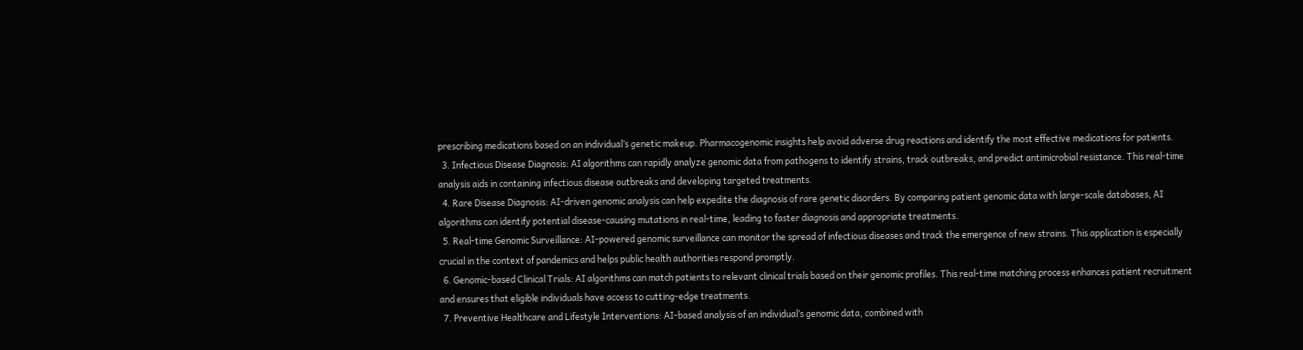prescribing medications based on an individual’s genetic makeup. Pharmacogenomic insights help avoid adverse drug reactions and identify the most effective medications for patients.
  3. Infectious Disease Diagnosis: AI algorithms can rapidly analyze genomic data from pathogens to identify strains, track outbreaks, and predict antimicrobial resistance. This real-time analysis aids in containing infectious disease outbreaks and developing targeted treatments.
  4. Rare Disease Diagnosis: AI-driven genomic analysis can help expedite the diagnosis of rare genetic disorders. By comparing patient genomic data with large-scale databases, AI algorithms can identify potential disease-causing mutations in real-time, leading to faster diagnosis and appropriate treatments.
  5. Real-time Genomic Surveillance: AI-powered genomic surveillance can monitor the spread of infectious diseases and track the emergence of new strains. This application is especially crucial in the context of pandemics and helps public health authorities respond promptly.
  6. Genomic-based Clinical Trials: AI algorithms can match patients to relevant clinical trials based on their genomic profiles. This real-time matching process enhances patient recruitment and ensures that eligible individuals have access to cutting-edge treatments.
  7. Preventive Healthcare and Lifestyle Interventions: AI-based analysis of an individual’s genomic data, combined with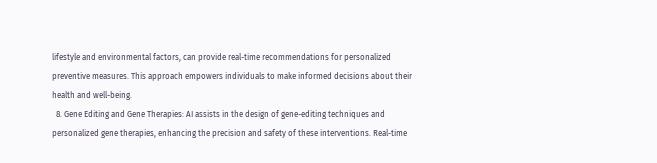lifestyle and environmental factors, can provide real-time recommendations for personalized preventive measures. This approach empowers individuals to make informed decisions about their health and well-being.
  8. Gene Editing and Gene Therapies: AI assists in the design of gene-editing techniques and personalized gene therapies, enhancing the precision and safety of these interventions. Real-time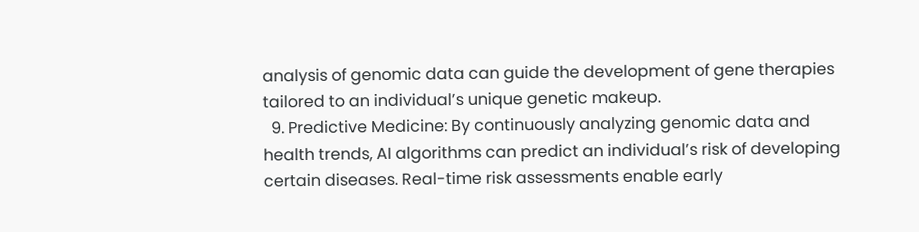analysis of genomic data can guide the development of gene therapies tailored to an individual’s unique genetic makeup.
  9. Predictive Medicine: By continuously analyzing genomic data and health trends, AI algorithms can predict an individual’s risk of developing certain diseases. Real-time risk assessments enable early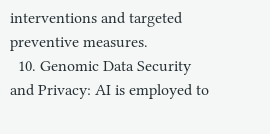interventions and targeted preventive measures.
  10. Genomic Data Security and Privacy: AI is employed to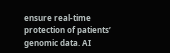ensure real-time protection of patients’ genomic data. AI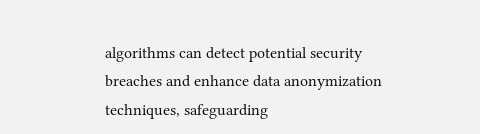algorithms can detect potential security breaches and enhance data anonymization techniques, safeguarding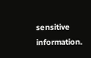sensitive information.